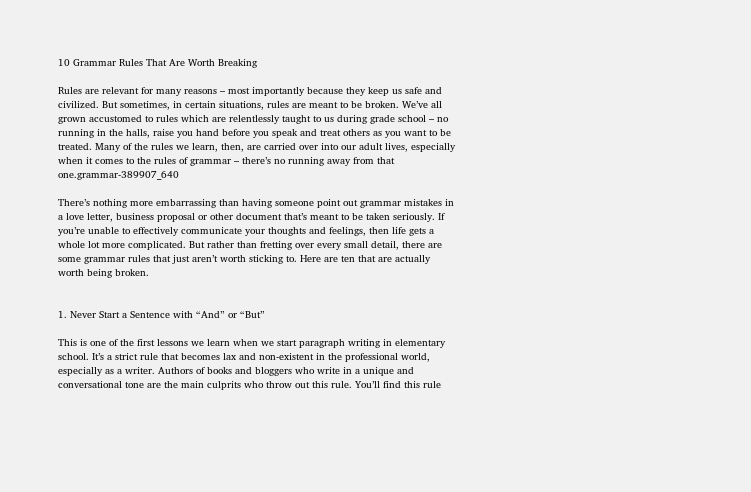10 Grammar Rules That Are Worth Breaking

Rules are relevant for many reasons – most importantly because they keep us safe and civilized. But sometimes, in certain situations, rules are meant to be broken. We’ve all grown accustomed to rules which are relentlessly taught to us during grade school – no running in the halls, raise you hand before you speak and treat others as you want to be treated. Many of the rules we learn, then, are carried over into our adult lives, especially when it comes to the rules of grammar – there’s no running away from that one.grammar-389907_640

There’s nothing more embarrassing than having someone point out grammar mistakes in a love letter, business proposal or other document that’s meant to be taken seriously. If you’re unable to effectively communicate your thoughts and feelings, then life gets a whole lot more complicated. But rather than fretting over every small detail, there are some grammar rules that just aren’t worth sticking to. Here are ten that are actually worth being broken.


1. Never Start a Sentence with “And” or “But”

This is one of the first lessons we learn when we start paragraph writing in elementary school. It’s a strict rule that becomes lax and non-existent in the professional world, especially as a writer. Authors of books and bloggers who write in a unique and conversational tone are the main culprits who throw out this rule. You’ll find this rule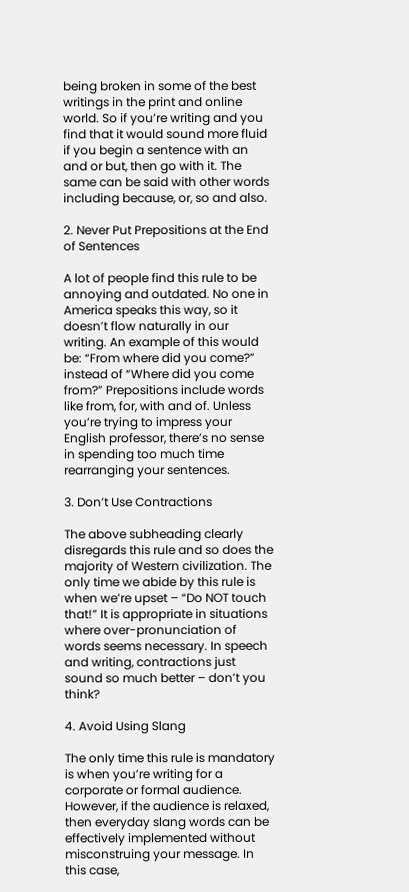being broken in some of the best writings in the print and online world. So if you’re writing and you find that it would sound more fluid if you begin a sentence with an and or but, then go with it. The same can be said with other words including because, or, so and also.

2. Never Put Prepositions at the End of Sentences

A lot of people find this rule to be annoying and outdated. No one in America speaks this way, so it doesn’t flow naturally in our writing. An example of this would be: “From where did you come?” instead of “Where did you come from?” Prepositions include words like from, for, with and of. Unless you’re trying to impress your English professor, there’s no sense in spending too much time rearranging your sentences.

3. Don’t Use Contractions

The above subheading clearly disregards this rule and so does the majority of Western civilization. The only time we abide by this rule is when we’re upset – “Do NOT touch that!” It is appropriate in situations where over-pronunciation of words seems necessary. In speech and writing, contractions just sound so much better – don’t you think?

4. Avoid Using Slang

The only time this rule is mandatory is when you’re writing for a corporate or formal audience. However, if the audience is relaxed, then everyday slang words can be effectively implemented without misconstruing your message. In this case,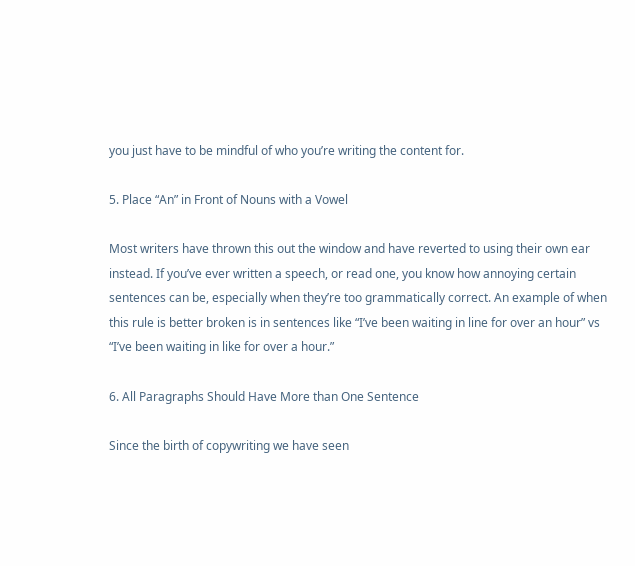you just have to be mindful of who you’re writing the content for.

5. Place “An” in Front of Nouns with a Vowel

Most writers have thrown this out the window and have reverted to using their own ear instead. If you’ve ever written a speech, or read one, you know how annoying certain sentences can be, especially when they’re too grammatically correct. An example of when this rule is better broken is in sentences like “I’ve been waiting in line for over an hour” vs “I’ve been waiting in like for over a hour.”

6. All Paragraphs Should Have More than One Sentence

Since the birth of copywriting we have seen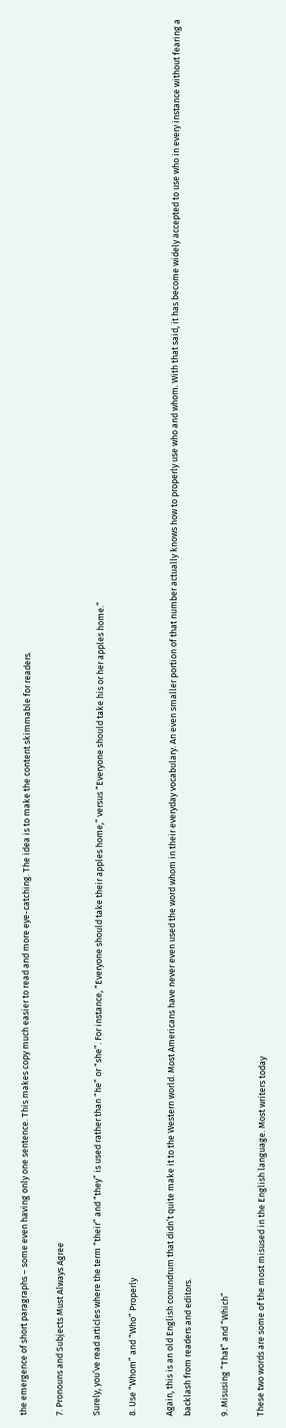the emergence of short paragraphs – some even having only one sentence. This makes copy much easier to read and more eye-catching. The idea is to make the content skimmable for readers.

7. Pronouns and Subjects Must Always Agree

Surely, you’ve read articles where the term “their” and “they” is used rather than “he” or “she”. For instance, “Everyone should take their apples home,” versus “Everyone should take his or her apples home.”

8. Use “Whom” and “Who” Properly

Again, this is an old English conundrum that didn’t quite make it to the Western world. Most Americans have never even used the word whom in their everyday vocabulary. An even smaller portion of that number actually knows how to properly use who and whom. With that said, it has become widely accepted to use who in every instance without fearing a backlash from readers and editors.

9. Misusing “That” and “Which”

These two words are some of the most misused in the English language. Most writers today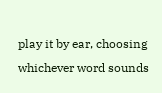play it by ear, choosing whichever word sounds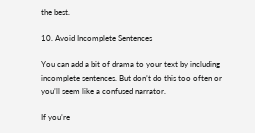the best.

10. Avoid Incomplete Sentences

You can add a bit of drama to your text by including incomplete sentences. But don’t do this too often or you’ll seem like a confused narrator.

If you’re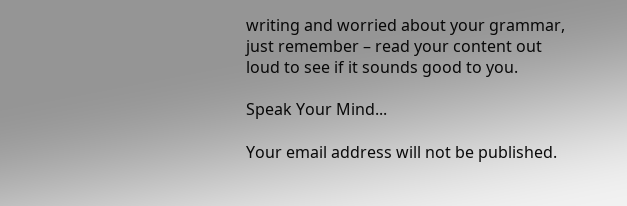writing and worried about your grammar, just remember – read your content out loud to see if it sounds good to you.

Speak Your Mind...

Your email address will not be published.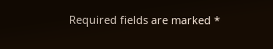Required fields are marked *